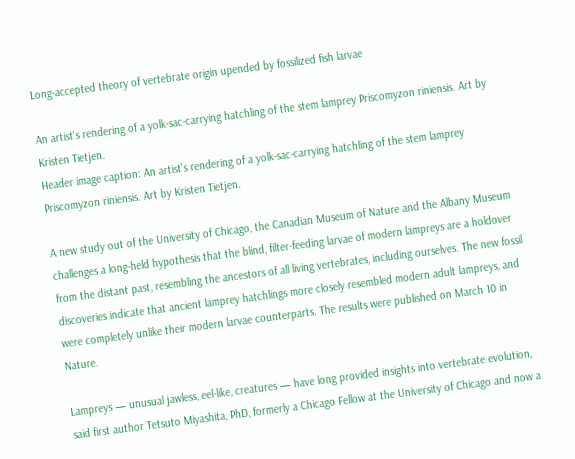Long-accepted theory of vertebrate origin upended by fossilized fish larvae

An artist's rendering of a yolk-sac-carrying hatchling of the stem lamprey Priscomyzon riniensis. Art by Kristen Tietjen.
Header image caption: An artist's rendering of a yolk-sac-carrying hatchling of the stem lamprey Priscomyzon riniensis. Art by Kristen Tietjen.

A new study out of the University of Chicago, the Canadian Museum of Nature and the Albany Museum challenges a long-held hypothesis that the blind, filter-feeding larvae of modern lampreys are a holdover from the distant past, resembling the ancestors of all living vertebrates, including ourselves. The new fossil discoveries indicate that ancient lamprey hatchlings more closely resembled modern adult lampreys, and were completely unlike their modern larvae counterparts. The results were published on March 10 in Nature.

Lampreys — unusual jawless, eel-like, creatures — have long provided insights into vertebrate evolution, said first author Tetsuto Miyashita, PhD, formerly a Chicago Fellow at the University of Chicago and now a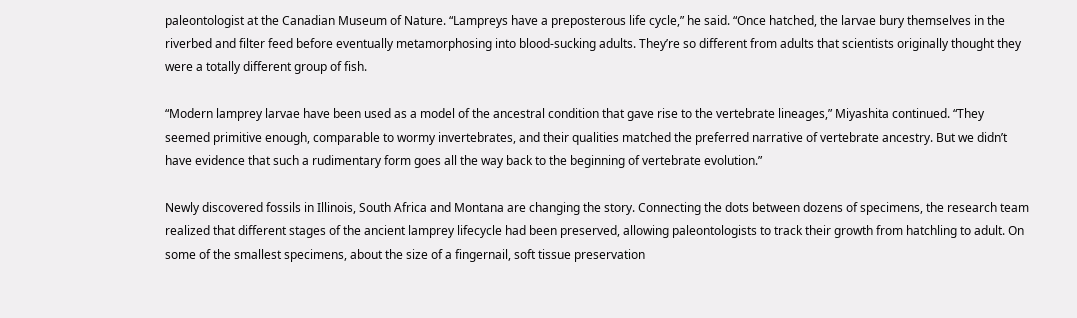paleontologist at the Canadian Museum of Nature. “Lampreys have a preposterous life cycle,” he said. “Once hatched, the larvae bury themselves in the riverbed and filter feed before eventually metamorphosing into blood-sucking adults. They’re so different from adults that scientists originally thought they were a totally different group of fish.

“Modern lamprey larvae have been used as a model of the ancestral condition that gave rise to the vertebrate lineages,” Miyashita continued. “They seemed primitive enough, comparable to wormy invertebrates, and their qualities matched the preferred narrative of vertebrate ancestry. But we didn’t have evidence that such a rudimentary form goes all the way back to the beginning of vertebrate evolution.”

Newly discovered fossils in Illinois, South Africa and Montana are changing the story. Connecting the dots between dozens of specimens, the research team realized that different stages of the ancient lamprey lifecycle had been preserved, allowing paleontologists to track their growth from hatchling to adult. On some of the smallest specimens, about the size of a fingernail, soft tissue preservation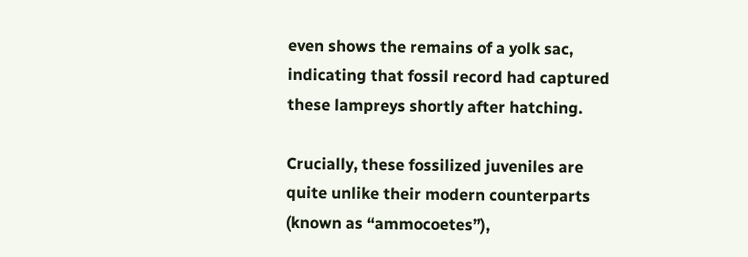even shows the remains of a yolk sac, indicating that fossil record had captured these lampreys shortly after hatching.

Crucially, these fossilized juveniles are quite unlike their modern counterparts (known as “ammocoetes”),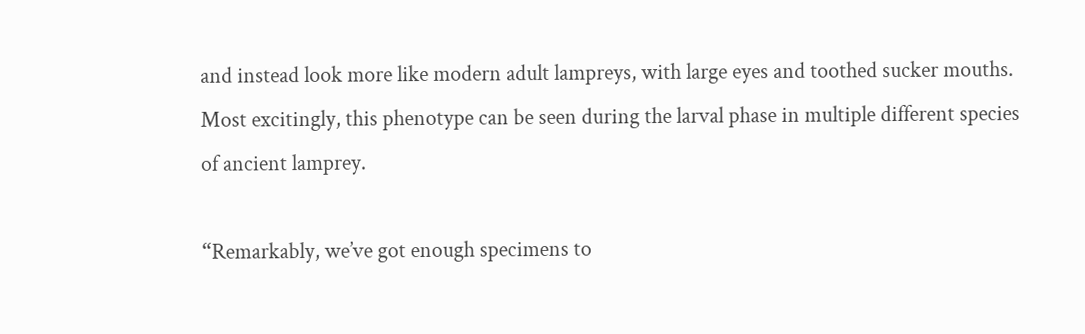and instead look more like modern adult lampreys, with large eyes and toothed sucker mouths. Most excitingly, this phenotype can be seen during the larval phase in multiple different species of ancient lamprey.

“Remarkably, we’ve got enough specimens to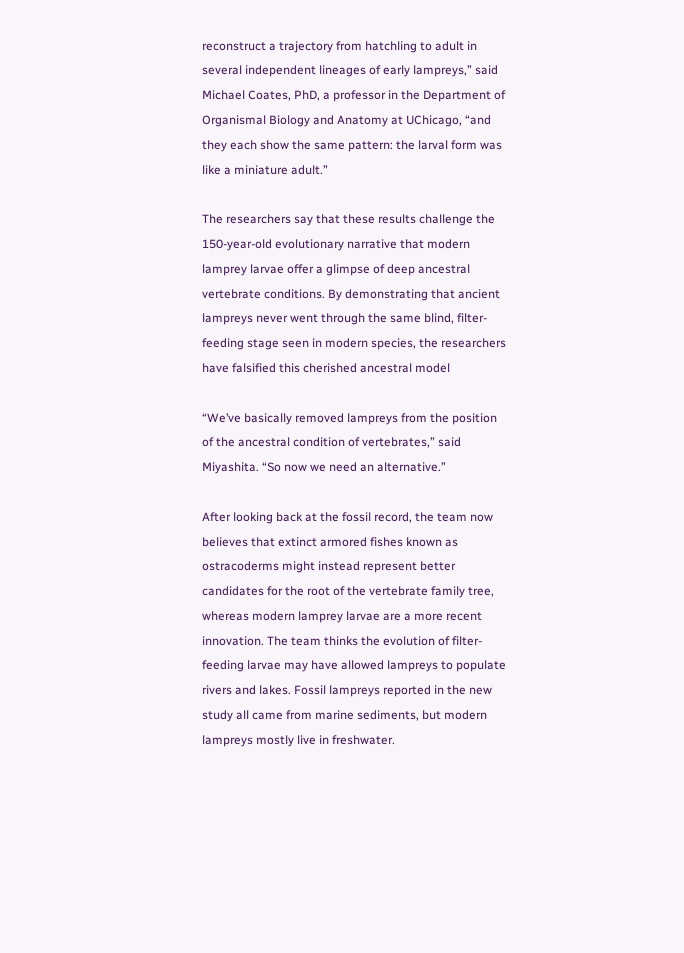reconstruct a trajectory from hatchling to adult in several independent lineages of early lampreys,” said Michael Coates, PhD, a professor in the Department of Organismal Biology and Anatomy at UChicago, “and they each show the same pattern: the larval form was like a miniature adult.”

The researchers say that these results challenge the 150-year-old evolutionary narrative that modern lamprey larvae offer a glimpse of deep ancestral vertebrate conditions. By demonstrating that ancient lampreys never went through the same blind, filter-feeding stage seen in modern species, the researchers have falsified this cherished ancestral model

“We’ve basically removed lampreys from the position of the ancestral condition of vertebrates,” said Miyashita. “So now we need an alternative.”

After looking back at the fossil record, the team now believes that extinct armored fishes known as ostracoderms might instead represent better candidates for the root of the vertebrate family tree, whereas modern lamprey larvae are a more recent innovation. The team thinks the evolution of filter-feeding larvae may have allowed lampreys to populate rivers and lakes. Fossil lampreys reported in the new study all came from marine sediments, but modern lampreys mostly live in freshwater.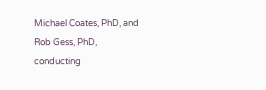Michael Coates, PhD, and Rob Gess, PhD, conducting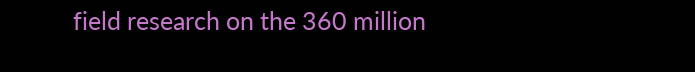field research on the 360 million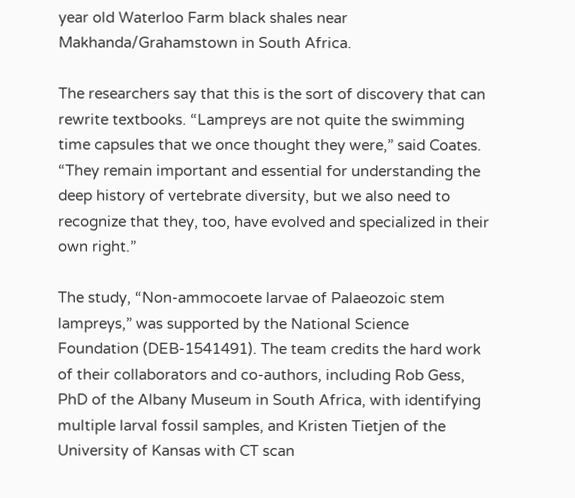year old Waterloo Farm black shales near Makhanda/Grahamstown in South Africa.

The researchers say that this is the sort of discovery that can rewrite textbooks. “Lampreys are not quite the swimming time capsules that we once thought they were,” said Coates. “They remain important and essential for understanding the deep history of vertebrate diversity, but we also need to recognize that they, too, have evolved and specialized in their own right.”

The study, “Non-ammocoete larvae of Palaeozoic stem lampreys,” was supported by the National Science Foundation (DEB-1541491). The team credits the hard work of their collaborators and co-authors, including Rob Gess, PhD of the Albany Museum in South Africa, with identifying multiple larval fossil samples, and Kristen Tietjen of the University of Kansas with CT scan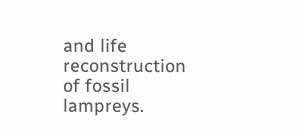and life reconstruction of fossil lampreys.